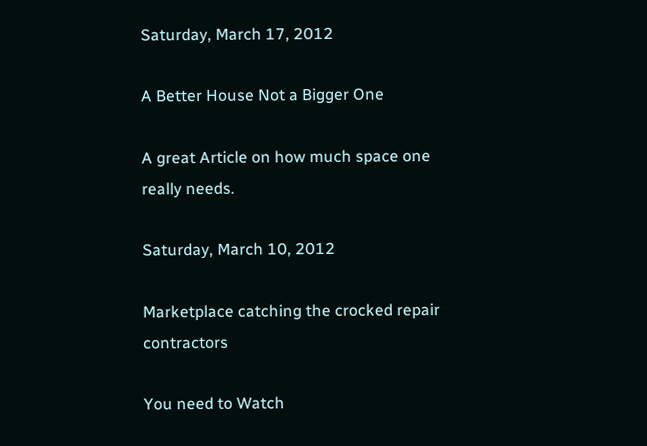Saturday, March 17, 2012

A Better House Not a Bigger One

A great Article on how much space one really needs.

Saturday, March 10, 2012

Marketplace catching the crocked repair contractors

You need to Watch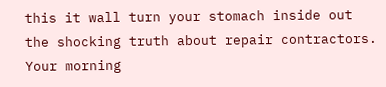this it wall turn your stomach inside out
the shocking truth about repair contractors.
Your morning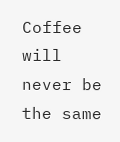Coffee will never be the same